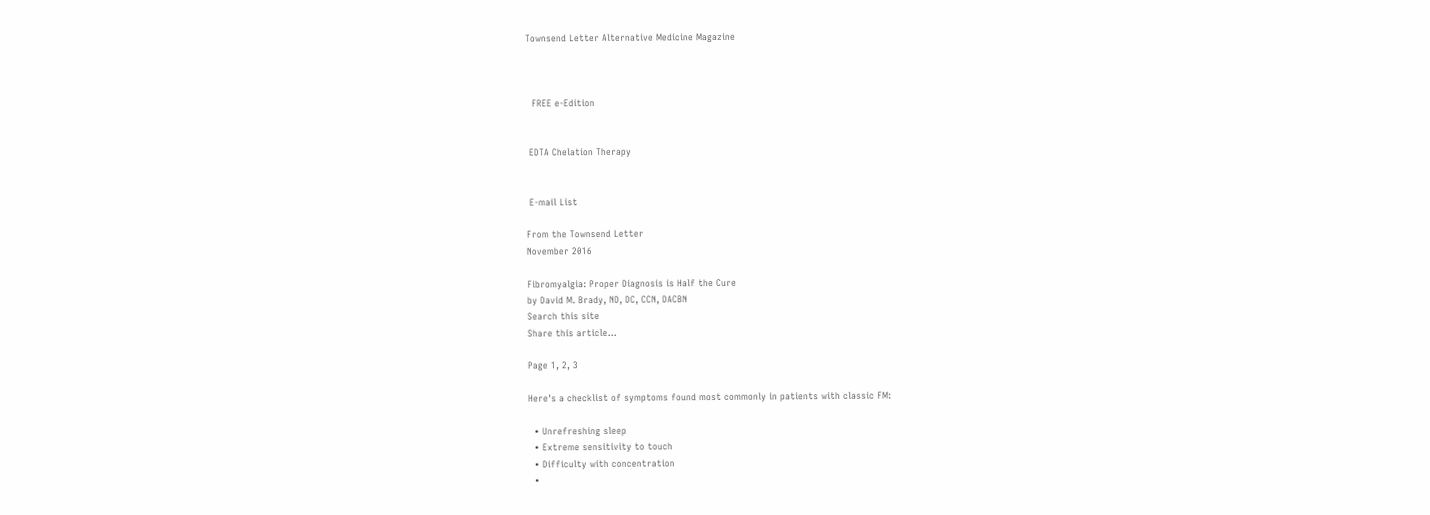Townsend Letter Alternative Medicine Magazine



  FREE e-Edition


 EDTA Chelation Therapy


 E-mail List

From the Townsend Letter
November 2016

Fibromyalgia: Proper Diagnosis is Half the Cure
by David M. Brady, ND, DC, CCN, DACBN
Search this site
Share this article...

Page 1, 2, 3

Here's a checklist of symptoms found most commonly in patients with classic FM:

  • Unrefreshing sleep
  • Extreme sensitivity to touch
  • Difficulty with concentration
  •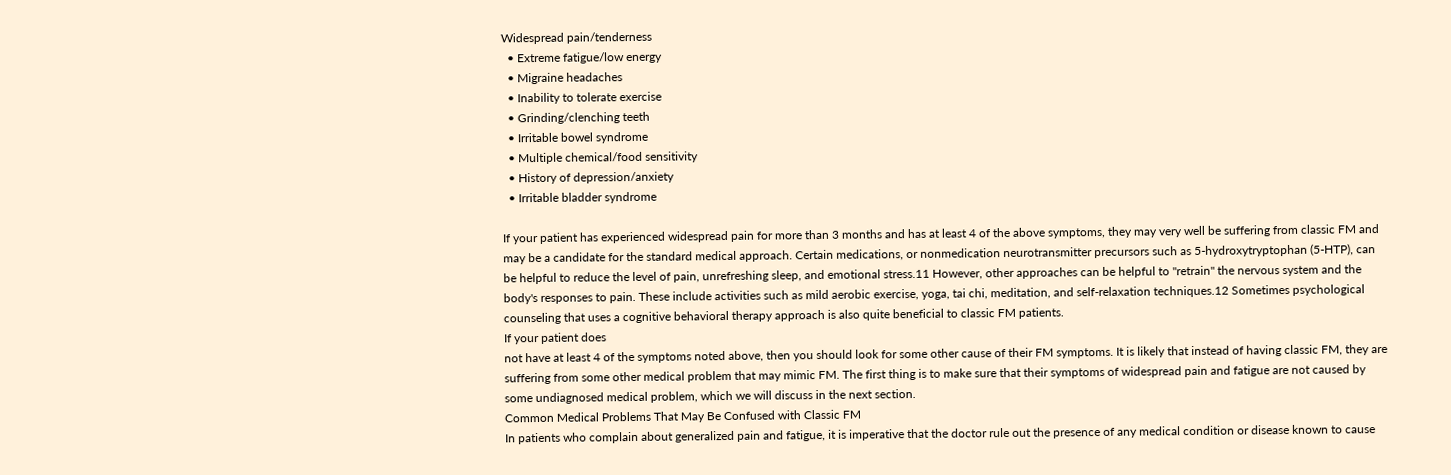Widespread pain/tenderness
  • Extreme fatigue/low energy
  • Migraine headaches
  • Inability to tolerate exercise
  • Grinding/clenching teeth
  • Irritable bowel syndrome
  • Multiple chemical/food sensitivity
  • History of depression/anxiety
  • Irritable bladder syndrome

If your patient has experienced widespread pain for more than 3 months and has at least 4 of the above symptoms, they may very well be suffering from classic FM and may be a candidate for the standard medical approach. Certain medications, or nonmedication neurotransmitter precursors such as 5-hydroxytryptophan (5-HTP), can be helpful to reduce the level of pain, unrefreshing sleep, and emotional stress.11 However, other approaches can be helpful to "retrain" the nervous system and the body's responses to pain. These include activities such as mild aerobic exercise, yoga, tai chi, meditation, and self-relaxation techniques.12 Sometimes psychological counseling that uses a cognitive behavioral therapy approach is also quite beneficial to classic FM patients.
If your patient does
not have at least 4 of the symptoms noted above, then you should look for some other cause of their FM symptoms. It is likely that instead of having classic FM, they are suffering from some other medical problem that may mimic FM. The first thing is to make sure that their symptoms of widespread pain and fatigue are not caused by some undiagnosed medical problem, which we will discuss in the next section.
Common Medical Problems That May Be Confused with Classic FM
In patients who complain about generalized pain and fatigue, it is imperative that the doctor rule out the presence of any medical condition or disease known to cause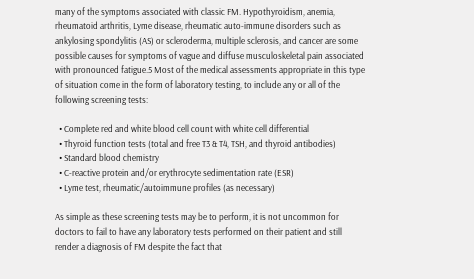many of the symptoms associated with classic FM. Hypothyroidism, anemia, rheumatoid arthritis, Lyme disease, rheumatic auto-immune disorders such as ankylosing spondylitis (AS) or scleroderma, multiple sclerosis, and cancer are some possible causes for symptoms of vague and diffuse musculoskeletal pain associated with pronounced fatigue.5 Most of the medical assessments appropriate in this type of situation come in the form of laboratory testing, to include any or all of the following screening tests:

  • Complete red and white blood cell count with white cell differential
  • Thyroid function tests (total and free T3 & T4, TSH, and thyroid antibodies)
  • Standard blood chemistry
  • C-reactive protein and/or erythrocyte sedimentation rate (ESR)
  • Lyme test, rheumatic/autoimmune profiles (as necessary)

As simple as these screening tests may be to perform, it is not uncommon for doctors to fail to have any laboratory tests performed on their patient and still render a diagnosis of FM despite the fact that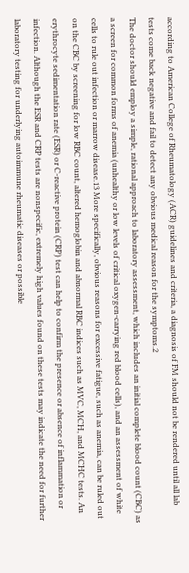according to American College of Rheumatology (ACR) guidelines and criteria, a diagnosis of FM should not be rendered until all lab tests come back negative and fail to detect any obvious medical reason for the symptoms.2
The doctor should employ a simple, rational approach to laboratory assessment, which includes an initial complete blood count (CBC) as a screen for common forms of anemia (unhealthy or low levels of critical oxygen-carrying red blood cells), and an assessment of white cells to rule out infection or marrow disease.13 More specifically, obvious reasons for excessive fatigue, such as anemia, can be ruled out on the CBC by screening for low RBC count, altered hemoglobin and abnormal RBC indices such as MVC, MCH, and MCHC tests. An erythrocyte sedimentation rate (ESR) or C-reactive protein (CRP) test can help to confirm the presence or absence of inflammation or infection. Although the ESR and CRP tests are nonspecific, extremely high values found on these tests may indicate the need for further laboratory testing for underlying autoimmune rheumatic diseases or possible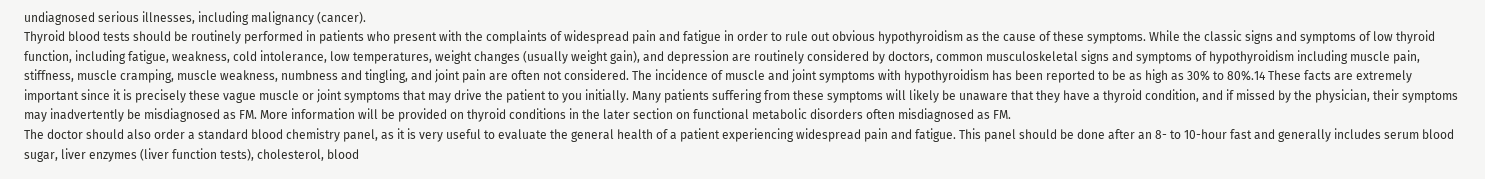undiagnosed serious illnesses, including malignancy (cancer).
Thyroid blood tests should be routinely performed in patients who present with the complaints of widespread pain and fatigue in order to rule out obvious hypothyroidism as the cause of these symptoms. While the classic signs and symptoms of low thyroid function, including fatigue, weakness, cold intolerance, low temperatures, weight changes (usually weight gain), and depression are routinely considered by doctors, common musculoskeletal signs and symptoms of hypothyroidism including muscle pain, stiffness, muscle cramping, muscle weakness, numbness and tingling, and joint pain are often not considered. The incidence of muscle and joint symptoms with hypothyroidism has been reported to be as high as 30% to 80%.14 These facts are extremely important since it is precisely these vague muscle or joint symptoms that may drive the patient to you initially. Many patients suffering from these symptoms will likely be unaware that they have a thyroid condition, and if missed by the physician, their symptoms may inadvertently be misdiagnosed as FM. More information will be provided on thyroid conditions in the later section on functional metabolic disorders often misdiagnosed as FM.
The doctor should also order a standard blood chemistry panel, as it is very useful to evaluate the general health of a patient experiencing widespread pain and fatigue. This panel should be done after an 8- to 10-hour fast and generally includes serum blood sugar, liver enzymes (liver function tests), cholesterol, blood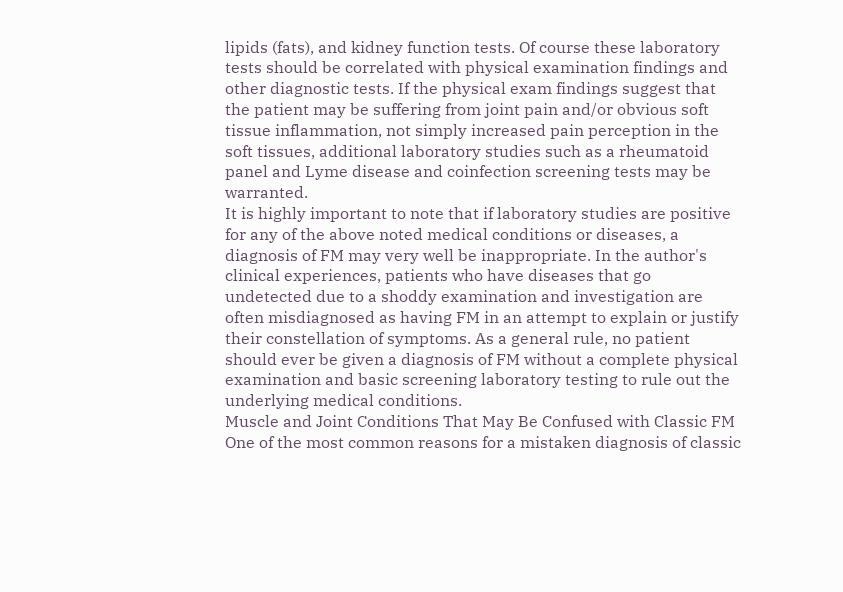lipids (fats), and kidney function tests. Of course these laboratory tests should be correlated with physical examination findings and other diagnostic tests. If the physical exam findings suggest that the patient may be suffering from joint pain and/or obvious soft tissue inflammation, not simply increased pain perception in the soft tissues, additional laboratory studies such as a rheumatoid panel and Lyme disease and coinfection screening tests may be warranted.
It is highly important to note that if laboratory studies are positive for any of the above noted medical conditions or diseases, a diagnosis of FM may very well be inappropriate. In the author's clinical experiences, patients who have diseases that go undetected due to a shoddy examination and investigation are often misdiagnosed as having FM in an attempt to explain or justify their constellation of symptoms. As a general rule, no patient should ever be given a diagnosis of FM without a complete physical examination and basic screening laboratory testing to rule out the underlying medical conditions.
Muscle and Joint Conditions That May Be Confused with Classic FM
One of the most common reasons for a mistaken diagnosis of classic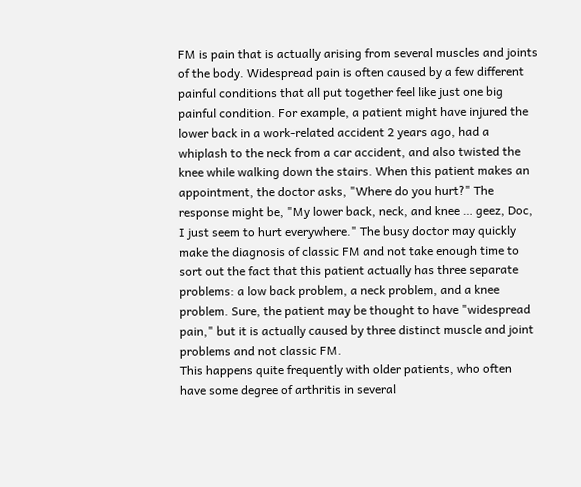FM is pain that is actually arising from several muscles and joints of the body. Widespread pain is often caused by a few different painful conditions that all put together feel like just one big painful condition. For example, a patient might have injured the lower back in a work-related accident 2 years ago, had a whiplash to the neck from a car accident, and also twisted the knee while walking down the stairs. When this patient makes an appointment, the doctor asks, "Where do you hurt?" The response might be, "My lower back, neck, and knee … geez, Doc, I just seem to hurt everywhere." The busy doctor may quickly make the diagnosis of classic FM and not take enough time to sort out the fact that this patient actually has three separate problems: a low back problem, a neck problem, and a knee problem. Sure, the patient may be thought to have "widespread pain," but it is actually caused by three distinct muscle and joint problems and not classic FM.
This happens quite frequently with older patients, who often have some degree of arthritis in several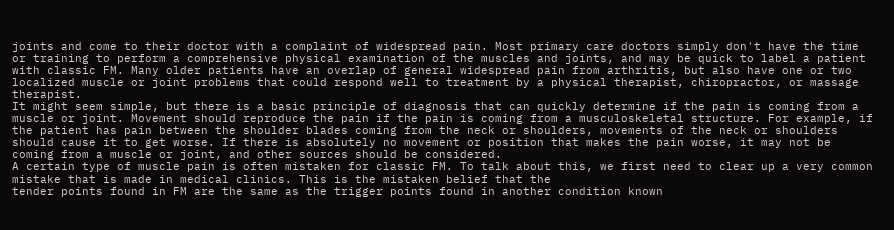joints and come to their doctor with a complaint of widespread pain. Most primary care doctors simply don't have the time or training to perform a comprehensive physical examination of the muscles and joints, and may be quick to label a patient with classic FM. Many older patients have an overlap of general widespread pain from arthritis, but also have one or two localized muscle or joint problems that could respond well to treatment by a physical therapist, chiropractor, or massage therapist.
It might seem simple, but there is a basic principle of diagnosis that can quickly determine if the pain is coming from a muscle or joint. Movement should reproduce the pain if the pain is coming from a musculoskeletal structure. For example, if the patient has pain between the shoulder blades coming from the neck or shoulders, movements of the neck or shoulders should cause it to get worse. If there is absolutely no movement or position that makes the pain worse, it may not be coming from a muscle or joint, and other sources should be considered.
A certain type of muscle pain is often mistaken for classic FM. To talk about this, we first need to clear up a very common mistake that is made in medical clinics. This is the mistaken belief that the
tender points found in FM are the same as the trigger points found in another condition known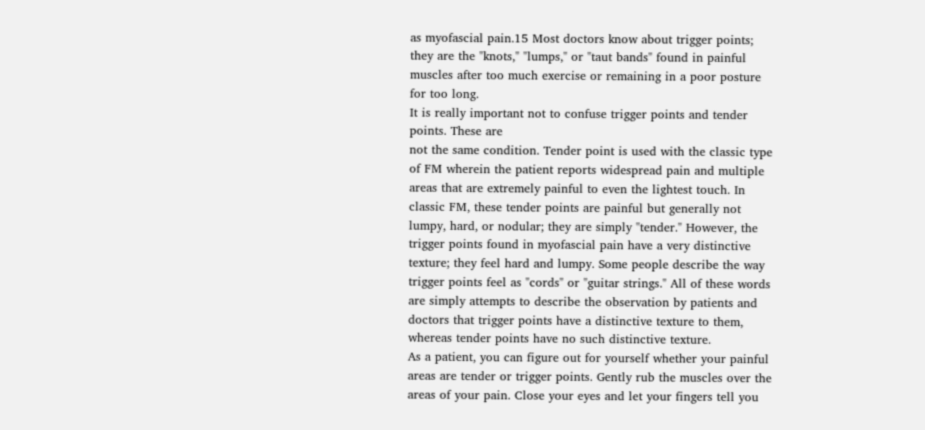as myofascial pain.15 Most doctors know about trigger points; they are the "knots," "lumps," or "taut bands" found in painful muscles after too much exercise or remaining in a poor posture for too long.
It is really important not to confuse trigger points and tender points. These are
not the same condition. Tender point is used with the classic type of FM wherein the patient reports widespread pain and multiple areas that are extremely painful to even the lightest touch. In classic FM, these tender points are painful but generally not lumpy, hard, or nodular; they are simply "tender." However, the trigger points found in myofascial pain have a very distinctive texture; they feel hard and lumpy. Some people describe the way trigger points feel as "cords" or "guitar strings." All of these words are simply attempts to describe the observation by patients and doctors that trigger points have a distinctive texture to them, whereas tender points have no such distinctive texture.
As a patient, you can figure out for yourself whether your painful areas are tender or trigger points. Gently rub the muscles over the areas of your pain. Close your eyes and let your fingers tell you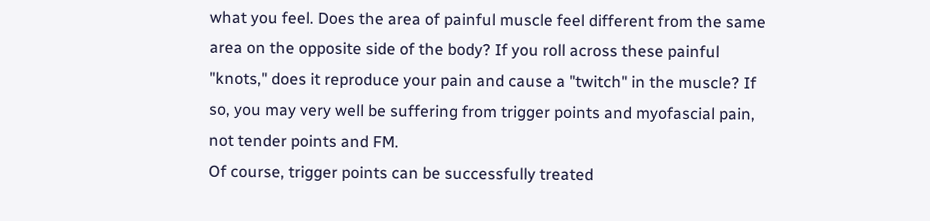what you feel. Does the area of painful muscle feel different from the same area on the opposite side of the body? If you roll across these painful "knots," does it reproduce your pain and cause a "twitch" in the muscle? If so, you may very well be suffering from trigger points and myofascial pain, not tender points and FM.
Of course, trigger points can be successfully treated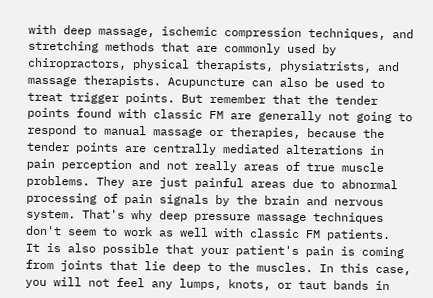with deep massage, ischemic compression techniques, and stretching methods that are commonly used by chiropractors, physical therapists, physiatrists, and massage therapists. Acupuncture can also be used to treat trigger points. But remember that the tender points found with classic FM are generally not going to respond to manual massage or therapies, because the tender points are centrally mediated alterations in pain perception and not really areas of true muscle problems. They are just painful areas due to abnormal processing of pain signals by the brain and nervous system. That's why deep pressure massage techniques don't seem to work as well with classic FM patients.
It is also possible that your patient's pain is coming from joints that lie deep to the muscles. In this case, you will not feel any lumps, knots, or taut bands in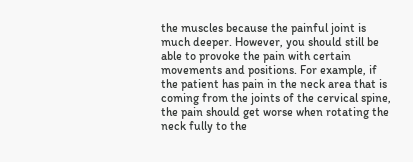the muscles because the painful joint is much deeper. However, you should still be able to provoke the pain with certain movements and positions. For example, if the patient has pain in the neck area that is coming from the joints of the cervical spine, the pain should get worse when rotating the neck fully to the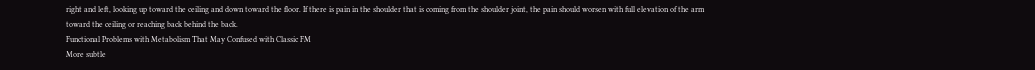right and left, looking up toward the ceiling and down toward the floor. If there is pain in the shoulder that is coming from the shoulder joint, the pain should worsen with full elevation of the arm toward the ceiling or reaching back behind the back.
Functional Problems with Metabolism That May Confused with Classic FM
More subtle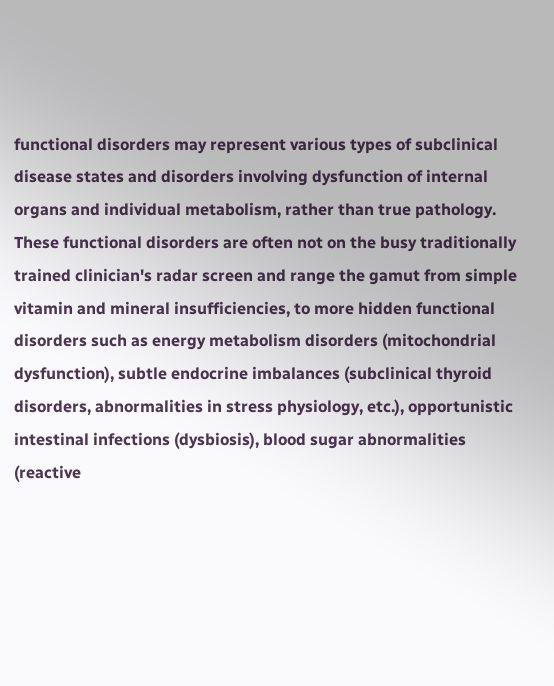functional disorders may represent various types of subclinical disease states and disorders involving dysfunction of internal organs and individual metabolism, rather than true pathology. These functional disorders are often not on the busy traditionally trained clinician's radar screen and range the gamut from simple vitamin and mineral insufficiencies, to more hidden functional disorders such as energy metabolism disorders (mitochondrial dysfunction), subtle endocrine imbalances (subclinical thyroid disorders, abnormalities in stress physiology, etc.), opportunistic intestinal infections (dysbiosis), blood sugar abnormalities (reactive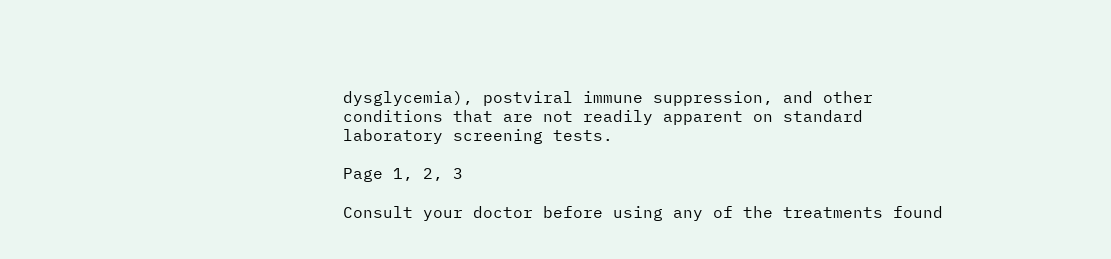dysglycemia), postviral immune suppression, and other conditions that are not readily apparent on standard laboratory screening tests.

Page 1, 2, 3

Consult your doctor before using any of the treatments found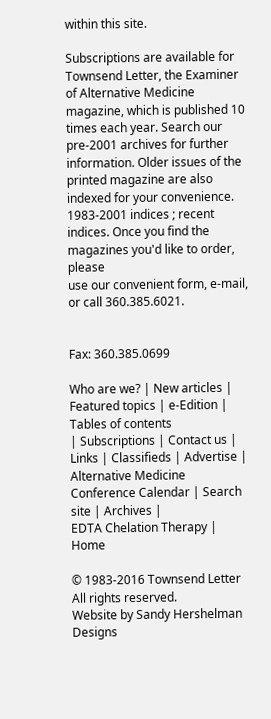within this site.

Subscriptions are available for Townsend Letter, the Examiner of Alternative Medicine
magazine, which is published 10 times each year. Search our pre-2001 archives for further information. Older issues of the printed magazine are also indexed for your convenience.
1983-2001 indices ; recent indices. Once you find the magazines you'd like to order, please
use our convenient form, e-mail, or call 360.385.6021.


Fax: 360.385.0699

Who are we? | New articles | Featured topics | e-Edition |
Tables of contents
| Subscriptions | Contact us | Links | Classifieds | Advertise |
Alternative Medicine Conference Calendar | Search site | Archives |
EDTA Chelation Therapy | Home

© 1983-2016 Townsend Letter
All rights reserved.
Website by Sandy Hershelman Designs